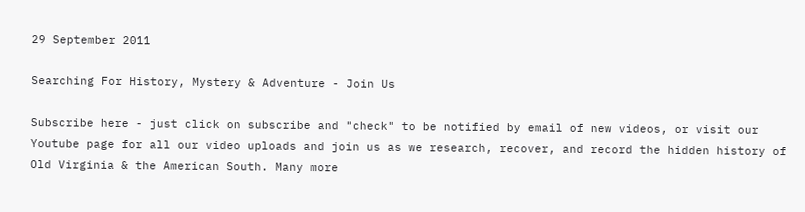29 September 2011

Searching For History, Mystery & Adventure - Join Us

Subscribe here - just click on subscribe and "check" to be notified by email of new videos, or visit our Youtube page for all our video uploads and join us as we research, recover, and record the hidden history of Old Virginia & the American South. Many more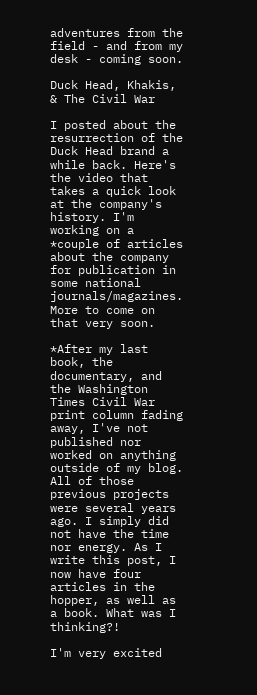adventures from the field - and from my desk - coming soon.

Duck Head, Khakis, & The Civil War

I posted about the resurrection of the Duck Head brand a while back. Here's the video that takes a quick look at the company's history. I'm working on a *couple of articles about the company for publication in some national journals/magazines. More to come on that very soon.

*After my last book, the documentary, and the Washington Times Civil War print column fading away, I've not published nor worked on anything outside of my blog. All of those previous projects were several years ago. I simply did not have the time nor energy. As I write this post, I now have four articles in the hopper, as well as a book. What was I thinking?!

I'm very excited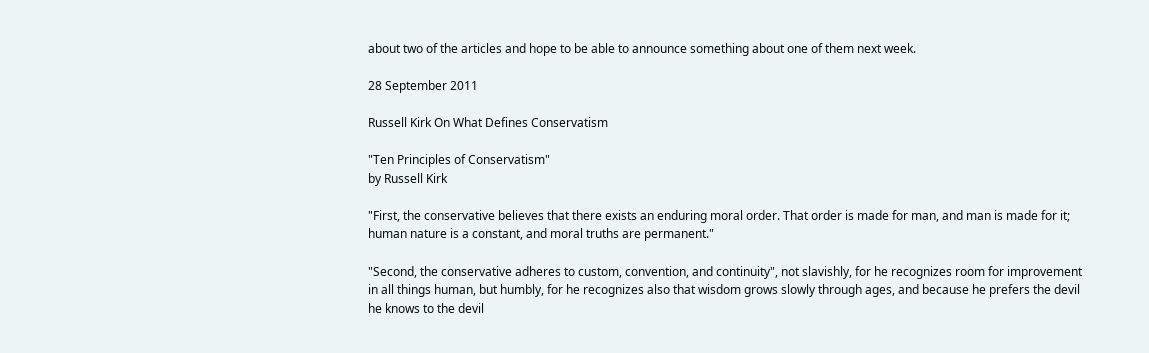about two of the articles and hope to be able to announce something about one of them next week.

28 September 2011

Russell Kirk On What Defines Conservatism

"Ten Principles of Conservatism"
by Russell Kirk

"First, the conservative believes that there exists an enduring moral order. That order is made for man, and man is made for it; human nature is a constant, and moral truths are permanent."

"Second, the conservative adheres to custom, convention, and continuity", not slavishly, for he recognizes room for improvement in all things human, but humbly, for he recognizes also that wisdom grows slowly through ages, and because he prefers the devil he knows to the devil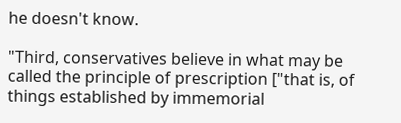he doesn't know.

"Third, conservatives believe in what may be called the principle of prescription ["that is, of things established by immemorial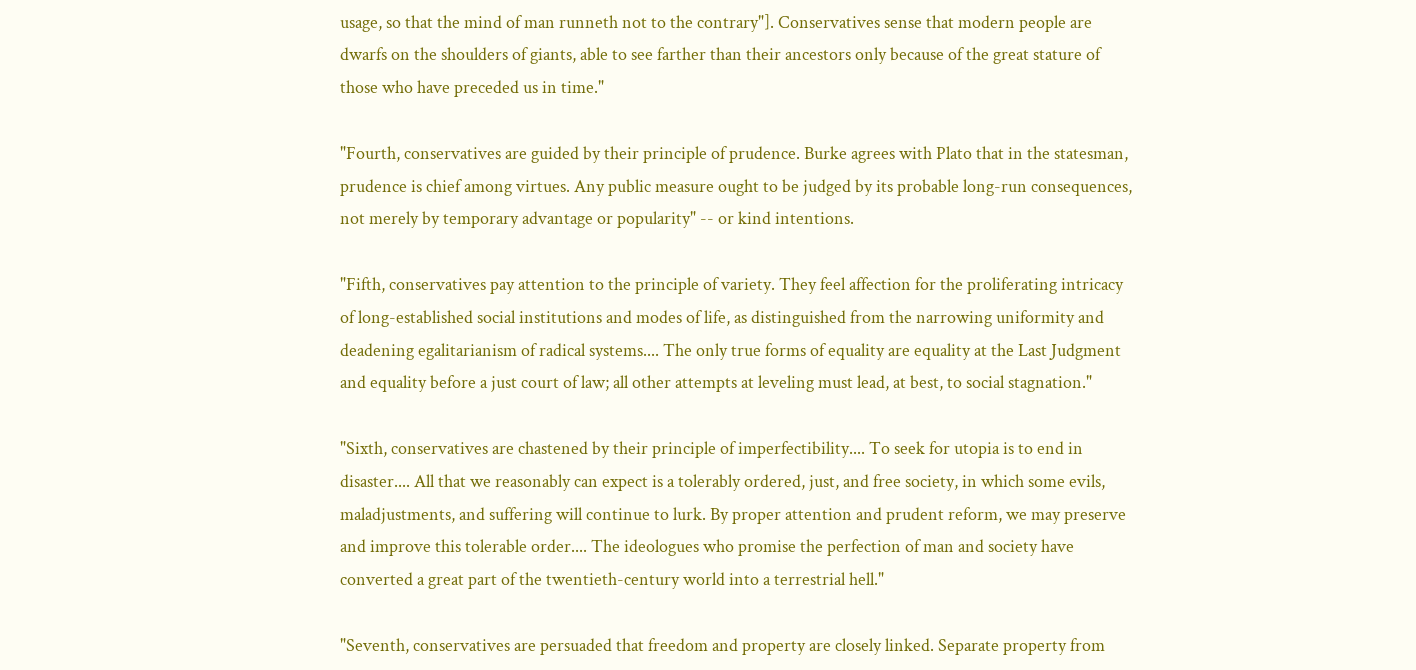usage, so that the mind of man runneth not to the contrary"]. Conservatives sense that modern people are dwarfs on the shoulders of giants, able to see farther than their ancestors only because of the great stature of those who have preceded us in time."

"Fourth, conservatives are guided by their principle of prudence. Burke agrees with Plato that in the statesman, prudence is chief among virtues. Any public measure ought to be judged by its probable long-run consequences, not merely by temporary advantage or popularity" -- or kind intentions.

"Fifth, conservatives pay attention to the principle of variety. They feel affection for the proliferating intricacy of long-established social institutions and modes of life, as distinguished from the narrowing uniformity and deadening egalitarianism of radical systems.... The only true forms of equality are equality at the Last Judgment and equality before a just court of law; all other attempts at leveling must lead, at best, to social stagnation."

"Sixth, conservatives are chastened by their principle of imperfectibility.... To seek for utopia is to end in disaster.... All that we reasonably can expect is a tolerably ordered, just, and free society, in which some evils, maladjustments, and suffering will continue to lurk. By proper attention and prudent reform, we may preserve and improve this tolerable order.... The ideologues who promise the perfection of man and society have converted a great part of the twentieth-century world into a terrestrial hell."

"Seventh, conservatives are persuaded that freedom and property are closely linked. Separate property from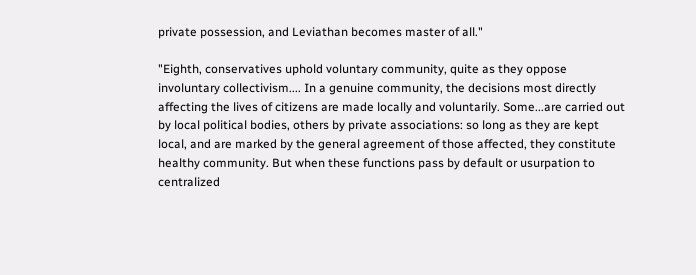private possession, and Leviathan becomes master of all."

"Eighth, conservatives uphold voluntary community, quite as they oppose involuntary collectivism.... In a genuine community, the decisions most directly affecting the lives of citizens are made locally and voluntarily. Some...are carried out by local political bodies, others by private associations: so long as they are kept local, and are marked by the general agreement of those affected, they constitute healthy community. But when these functions pass by default or usurpation to centralized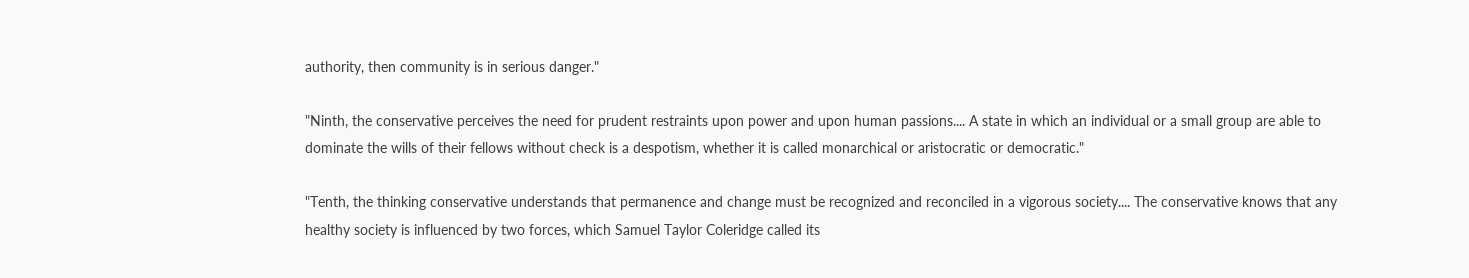authority, then community is in serious danger."

"Ninth, the conservative perceives the need for prudent restraints upon power and upon human passions.... A state in which an individual or a small group are able to dominate the wills of their fellows without check is a despotism, whether it is called monarchical or aristocratic or democratic."

"Tenth, the thinking conservative understands that permanence and change must be recognized and reconciled in a vigorous society.... The conservative knows that any healthy society is influenced by two forces, which Samuel Taylor Coleridge called its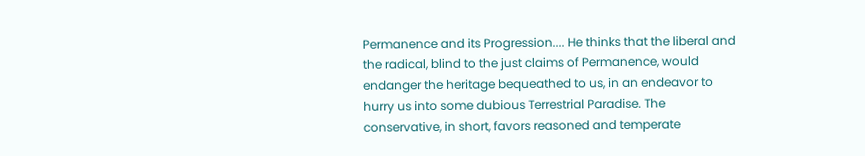Permanence and its Progression.... He thinks that the liberal and the radical, blind to the just claims of Permanence, would endanger the heritage bequeathed to us, in an endeavor to hurry us into some dubious Terrestrial Paradise. The conservative, in short, favors reasoned and temperate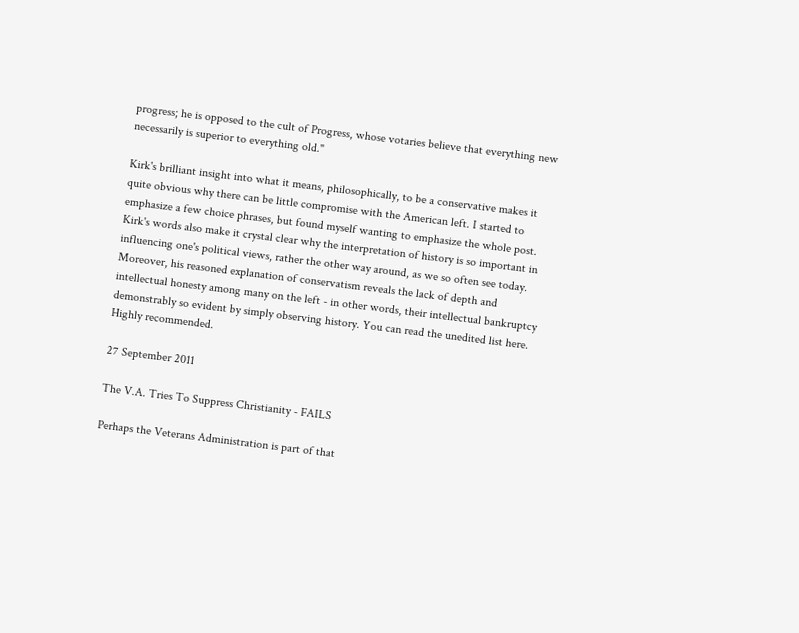progress; he is opposed to the cult of Progress, whose votaries believe that everything new necessarily is superior to everything old."

Kirk's brilliant insight into what it means, philosophically, to be a conservative makes it quite obvious why there can be little compromise with the American left. I started to emphasize a few choice phrases, but found myself wanting to emphasize the whole post. Kirk's words also make it crystal clear why the interpretation of history is so important in influencing one's political views, rather the other way around, as we so often see today. Moreover, his reasoned explanation of conservatism reveals the lack of depth and intellectual honesty among many on the left - in other words, their intellectual bankruptcy demonstrably so evident by simply observing history. You can read the unedited list here. Highly recommended.

27 September 2011

The V.A. Tries To Suppress Christianity - FAILS

Perhaps the Veterans Administration is part of that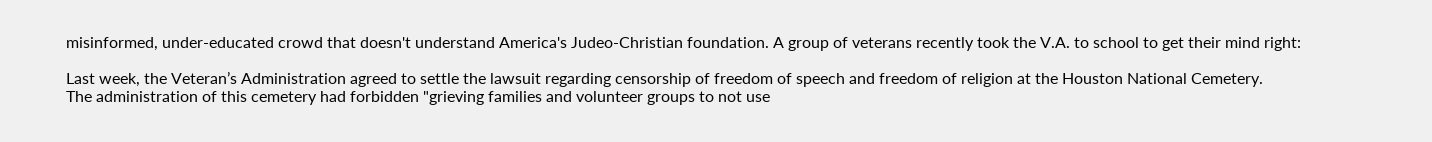misinformed, under-educated crowd that doesn't understand America's Judeo-Christian foundation. A group of veterans recently took the V.A. to school to get their mind right:

Last week, the Veteran’s Administration agreed to settle the lawsuit regarding censorship of freedom of speech and freedom of religion at the Houston National Cemetery.
The administration of this cemetery had forbidden "grieving families and volunteer groups to not use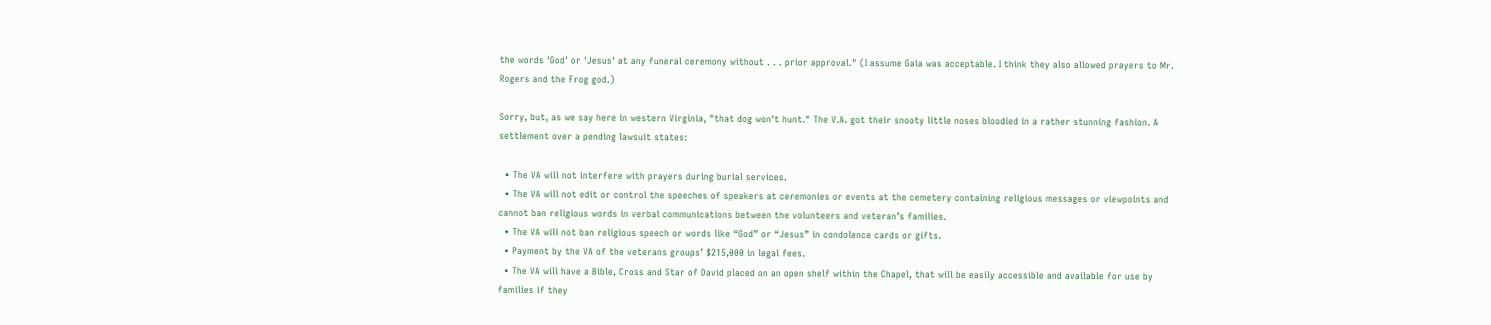the words 'God' or 'Jesus' at any funeral ceremony without . . . prior approval." (I assume Gaia was acceptable. I think they also allowed prayers to Mr. Rogers and the Frog god.)

Sorry, but, as we say here in western Virginia, "that dog won't hunt." The V.A. got their snooty little noses bloodied in a rather stunning fashion. A settlement over a pending lawsuit states:

  • The VA will not interfere with prayers during burial services.
  • The VA will not edit or control the speeches of speakers at ceremonies or events at the cemetery containing religious messages or viewpoints and cannot ban religious words in verbal communications between the volunteers and veteran’s families.
  • The VA will not ban religious speech or words like “God” or “Jesus” in condolence cards or gifts.
  • Payment by the VA of the veterans groups’ $215,000 in legal fees.
  • The VA will have a Bible, Cross and Star of David placed on an open shelf within the Chapel, that will be easily accessible and available for use by families if they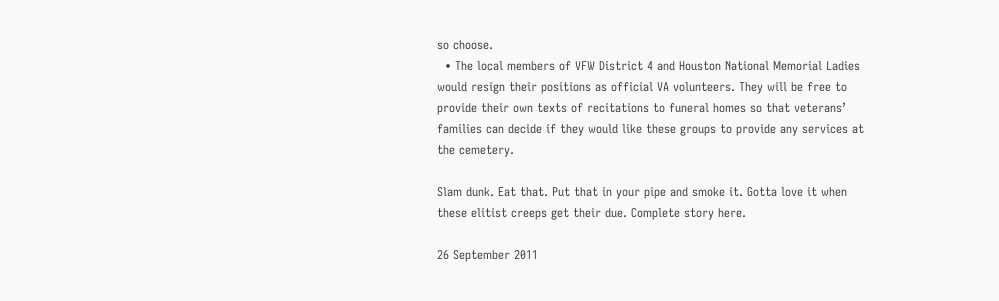so choose.
  • The local members of VFW District 4 and Houston National Memorial Ladies would resign their positions as official VA volunteers. They will be free to provide their own texts of recitations to funeral homes so that veterans’ families can decide if they would like these groups to provide any services at the cemetery.

Slam dunk. Eat that. Put that in your pipe and smoke it. Gotta love it when these elitist creeps get their due. Complete story here.

26 September 2011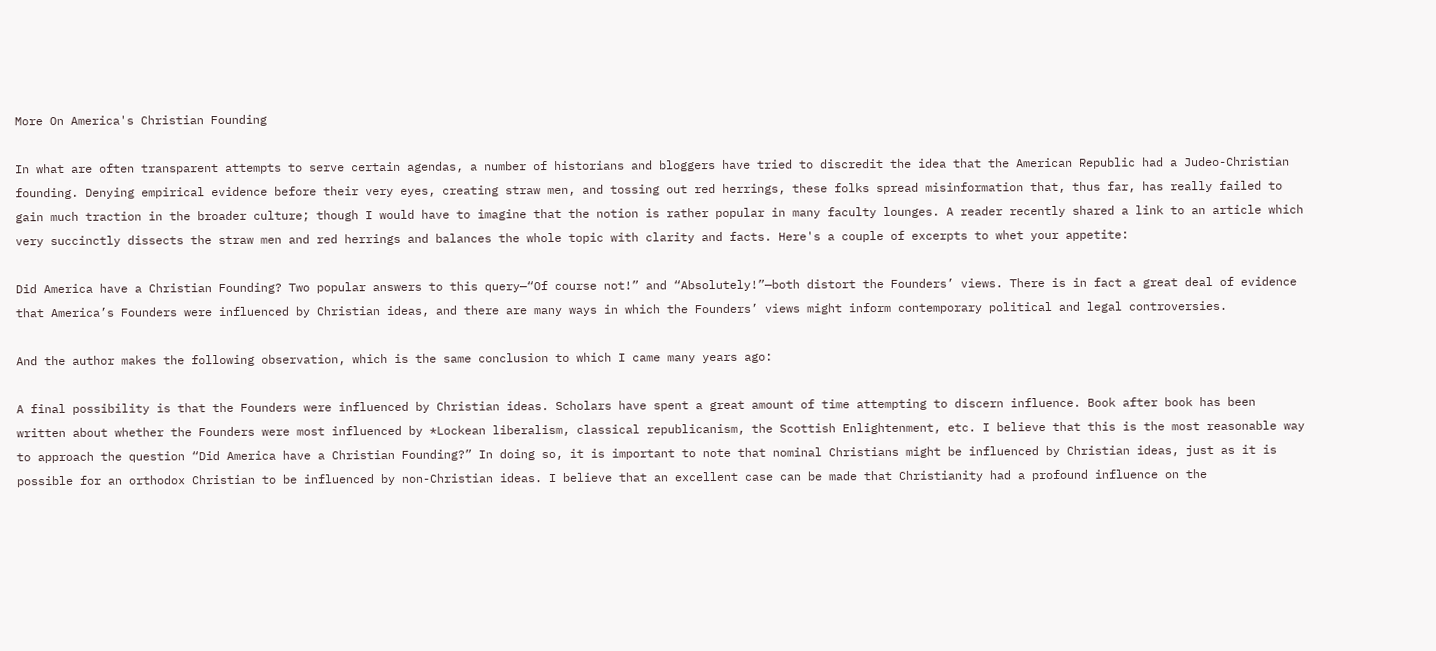More On America's Christian Founding

In what are often transparent attempts to serve certain agendas, a number of historians and bloggers have tried to discredit the idea that the American Republic had a Judeo-Christian founding. Denying empirical evidence before their very eyes, creating straw men, and tossing out red herrings, these folks spread misinformation that, thus far, has really failed to gain much traction in the broader culture; though I would have to imagine that the notion is rather popular in many faculty lounges. A reader recently shared a link to an article which very succinctly dissects the straw men and red herrings and balances the whole topic with clarity and facts. Here's a couple of excerpts to whet your appetite:

Did America have a Christian Founding? Two popular answers to this query—“Of course not!” and “Absolutely!”—both distort the Founders’ views. There is in fact a great deal of evidence that America’s Founders were influenced by Christian ideas, and there are many ways in which the Founders’ views might inform contemporary political and legal controversies.

And the author makes the following observation, which is the same conclusion to which I came many years ago:

A final possibility is that the Founders were influenced by Christian ideas. Scholars have spent a great amount of time attempting to discern influence. Book after book has been written about whether the Founders were most influenced by *Lockean liberalism, classical republicanism, the Scottish Enlightenment, etc. I believe that this is the most reasonable way to approach the question “Did America have a Christian Founding?” In doing so, it is important to note that nominal Christians might be influenced by Christian ideas, just as it is possible for an orthodox Christian to be influenced by non-Christian ideas. I believe that an excellent case can be made that Christianity had a profound influence on the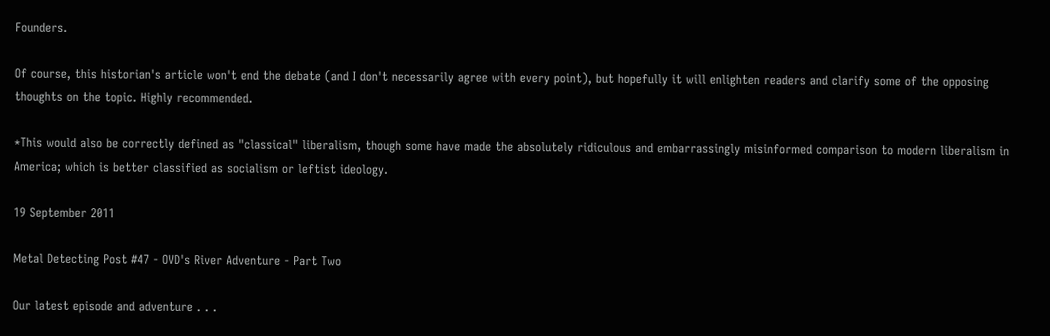Founders.

Of course, this historian's article won't end the debate (and I don't necessarily agree with every point), but hopefully it will enlighten readers and clarify some of the opposing thoughts on the topic. Highly recommended.

*This would also be correctly defined as "classical" liberalism, though some have made the absolutely ridiculous and embarrassingly misinformed comparison to modern liberalism in America; which is better classified as socialism or leftist ideology.

19 September 2011

Metal Detecting Post #47 - OVD's River Adventure - Part Two

Our latest episode and adventure . . .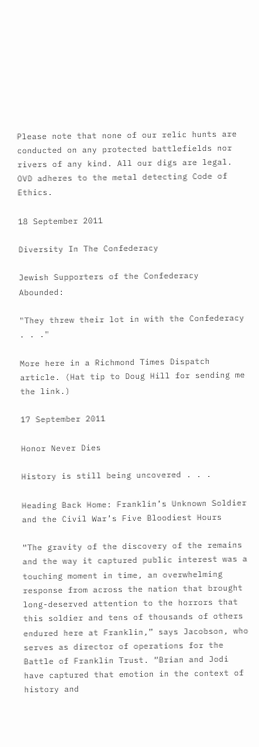Please note that none of our relic hunts are conducted on any protected battlefields nor rivers of any kind. All our digs are legal. OVD adheres to the metal detecting Code of Ethics.

18 September 2011

Diversity In The Confederacy

Jewish Supporters of the Confederacy Abounded:

"They threw their lot in with the Confederacy . . ."

More here in a Richmond Times Dispatch article. (Hat tip to Doug Hill for sending me the link.)

17 September 2011

Honor Never Dies

History is still being uncovered . . .

Heading Back Home: Franklin’s Unknown Soldier
and the Civil War’s Five Bloodiest Hours

“The gravity of the discovery of the remains and the way it captured public interest was a touching moment in time, an overwhelming response from across the nation that brought long-deserved attention to the horrors that this soldier and tens of thousands of others endured here at Franklin,” says Jacobson, who serves as director of operations for the Battle of Franklin Trust. “Brian and Jodi have captured that emotion in the context of history and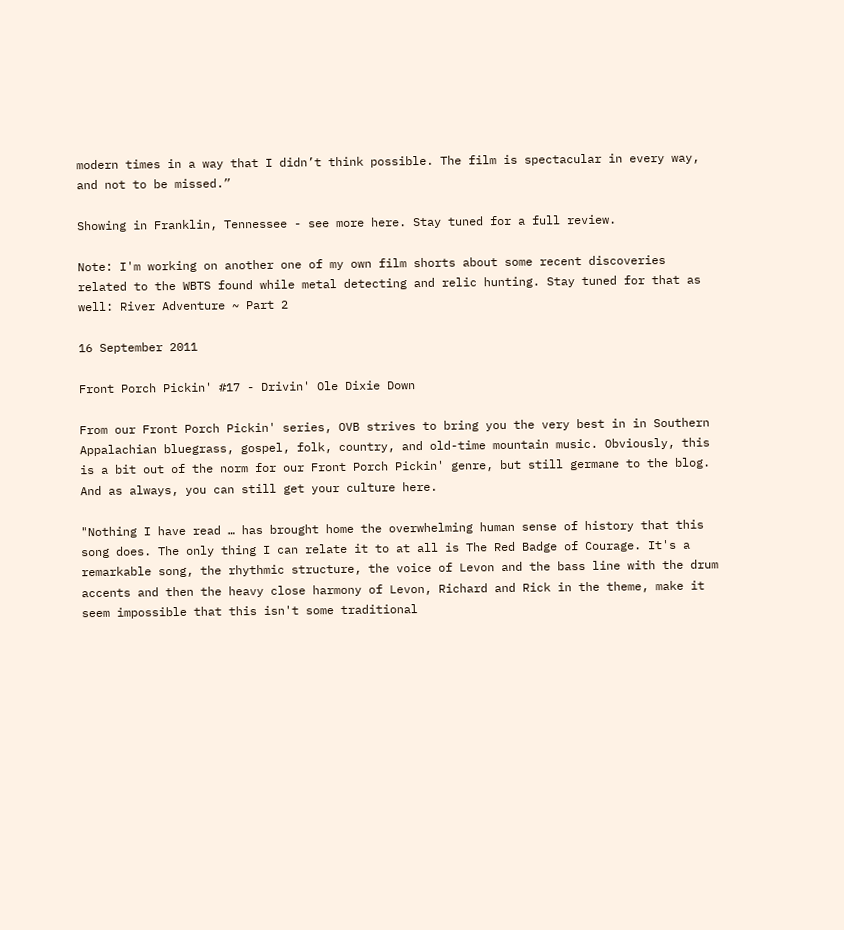modern times in a way that I didn’t think possible. The film is spectacular in every way, and not to be missed.”

Showing in Franklin, Tennessee - see more here. Stay tuned for a full review.

Note: I'm working on another one of my own film shorts about some recent discoveries related to the WBTS found while metal detecting and relic hunting. Stay tuned for that as well: River Adventure ~ Part 2

16 September 2011

Front Porch Pickin' #17 - Drivin' Ole Dixie Down

From our Front Porch Pickin' series, OVB strives to bring you the very best in in Southern Appalachian bluegrass, gospel, folk, country, and old-time mountain music. Obviously, this is a bit out of the norm for our Front Porch Pickin' genre, but still germane to the blog. And as always, you can still get your culture here.

"Nothing I have read … has brought home the overwhelming human sense of history that this song does. The only thing I can relate it to at all is The Red Badge of Courage. It's a remarkable song, the rhythmic structure, the voice of Levon and the bass line with the drum accents and then the heavy close harmony of Levon, Richard and Rick in the theme, make it seem impossible that this isn't some traditional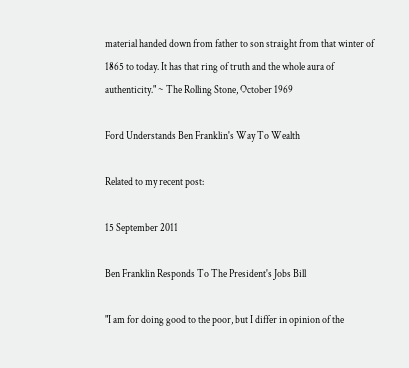material handed down from father to son straight from that winter of 1865 to today. It has that ring of truth and the whole aura of authenticity." ~ The Rolling Stone, October 1969

Ford Understands Ben Franklin's Way To Wealth

Related to my recent post:

15 September 2011

Ben Franklin Responds To The President's Jobs Bill

"I am for doing good to the poor, but I differ in opinion of the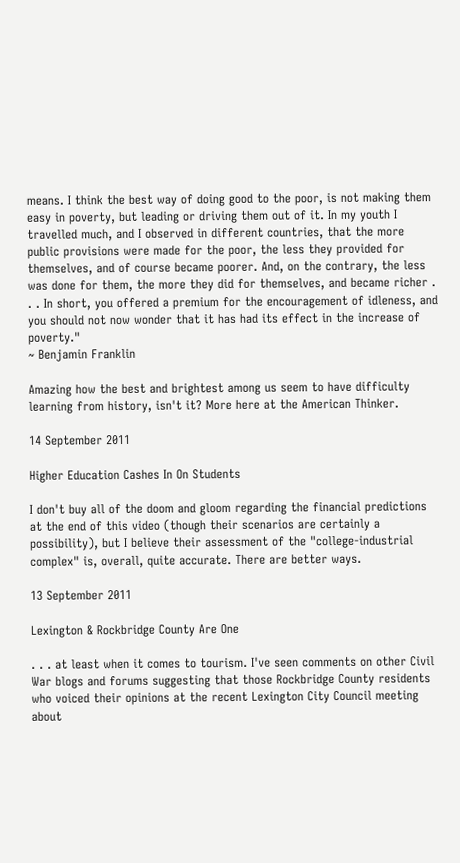means. I think the best way of doing good to the poor, is not making them easy in poverty, but leading or driving them out of it. In my youth I travelled much, and I observed in different countries, that the more public provisions were made for the poor, the less they provided for themselves, and of course became poorer. And, on the contrary, the less was done for them, the more they did for themselves, and became richer . . . In short, you offered a premium for the encouragement of idleness, and you should not now wonder that it has had its effect in the increase of poverty."
~ Benjamin Franklin

Amazing how the best and brightest among us seem to have difficulty learning from history, isn't it? More here at the American Thinker.

14 September 2011

Higher Education Cashes In On Students

I don't buy all of the doom and gloom regarding the financial predictions at the end of this video (though their scenarios are certainly a possibility), but I believe their assessment of the "college-industrial complex" is, overall, quite accurate. There are better ways.

13 September 2011

Lexington & Rockbridge County Are One

. . . at least when it comes to tourism. I've seen comments on other Civil War blogs and forums suggesting that those Rockbridge County residents who voiced their opinions at the recent Lexington City Council meeting about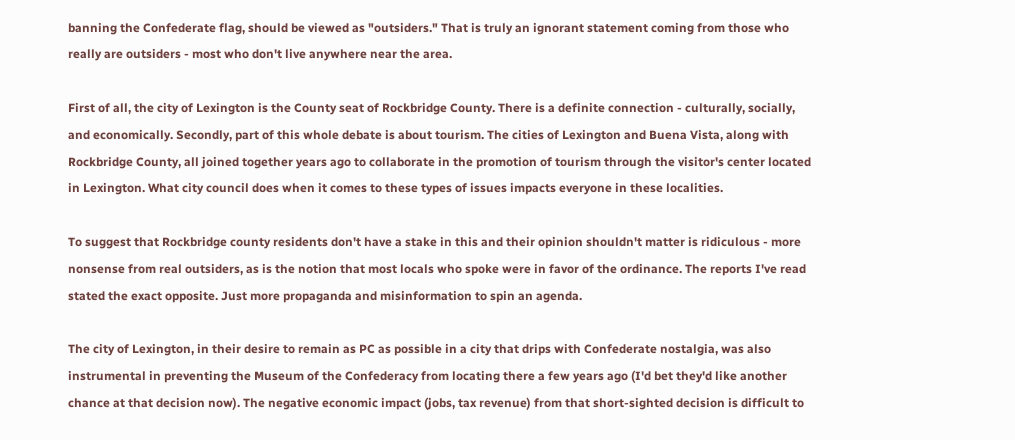banning the Confederate flag, should be viewed as "outsiders." That is truly an ignorant statement coming from those who really are outsiders - most who don't live anywhere near the area.

First of all, the city of Lexington is the County seat of Rockbridge County. There is a definite connection - culturally, socially, and economically. Secondly, part of this whole debate is about tourism. The cities of Lexington and Buena Vista, along with Rockbridge County, all joined together years ago to collaborate in the promotion of tourism through the visitor's center located in Lexington. What city council does when it comes to these types of issues impacts everyone in these localities.

To suggest that Rockbridge county residents don't have a stake in this and their opinion shouldn't matter is ridiculous - more nonsense from real outsiders, as is the notion that most locals who spoke were in favor of the ordinance. The reports I've read stated the exact opposite. Just more propaganda and misinformation to spin an agenda.

The city of Lexington, in their desire to remain as PC as possible in a city that drips with Confederate nostalgia, was also instrumental in preventing the Museum of the Confederacy from locating there a few years ago (I'd bet they'd like another chance at that decision now). The negative economic impact (jobs, tax revenue) from that short-sighted decision is difficult to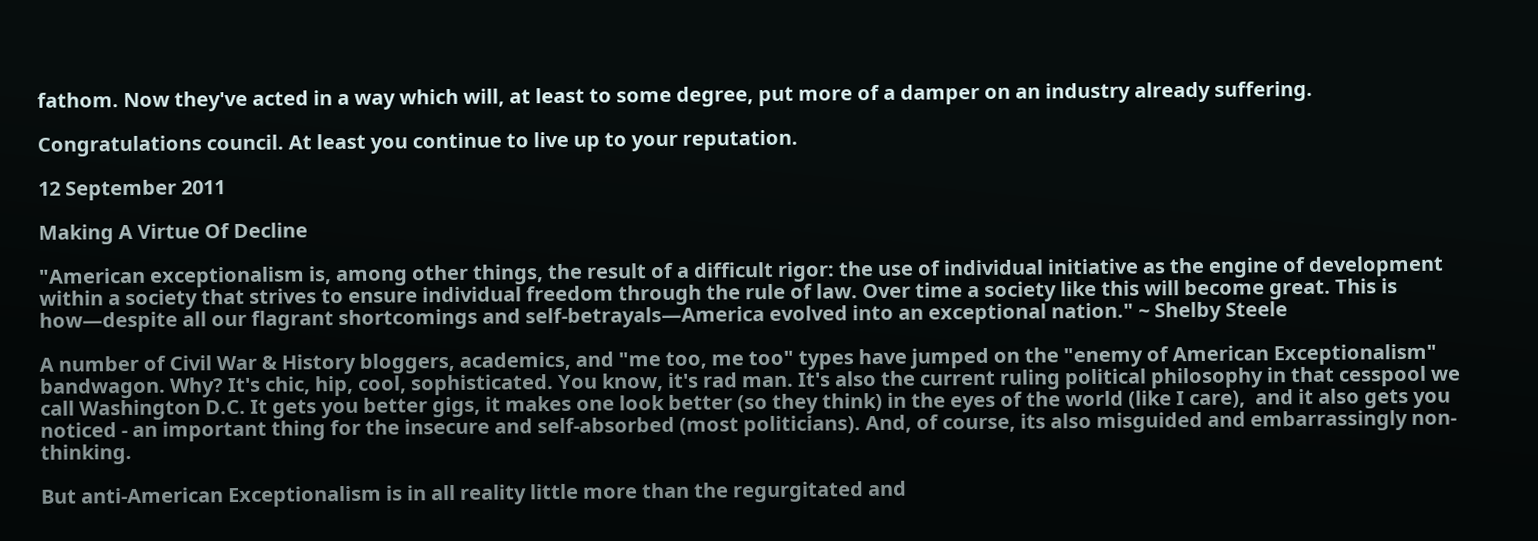fathom. Now they've acted in a way which will, at least to some degree, put more of a damper on an industry already suffering.

Congratulations council. At least you continue to live up to your reputation.

12 September 2011

Making A Virtue Of Decline

"American exceptionalism is, among other things, the result of a difficult rigor: the use of individual initiative as the engine of development within a society that strives to ensure individual freedom through the rule of law. Over time a society like this will become great. This is how—despite all our flagrant shortcomings and self-betrayals—America evolved into an exceptional nation." ~ Shelby Steele

A number of Civil War & History bloggers, academics, and "me too, me too" types have jumped on the "enemy of American Exceptionalism" bandwagon. Why? It's chic, hip, cool, sophisticated. You know, it's rad man. It's also the current ruling political philosophy in that cesspool we call Washington D.C. It gets you better gigs, it makes one look better (so they think) in the eyes of the world (like I care),  and it also gets you noticed - an important thing for the insecure and self-absorbed (most politicians). And, of course, its also misguided and embarrassingly non-thinking.

But anti-American Exceptionalism is in all reality little more than the regurgitated and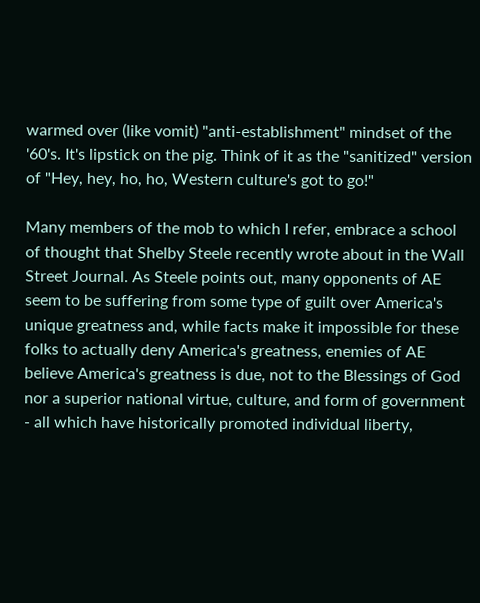warmed over (like vomit) "anti-establishment" mindset of the '60's. It's lipstick on the pig. Think of it as the "sanitized" version of "Hey, hey, ho, ho, Western culture's got to go!"

Many members of the mob to which I refer, embrace a school of thought that Shelby Steele recently wrote about in the Wall Street Journal. As Steele points out, many opponents of AE seem to be suffering from some type of guilt over America's unique greatness and, while facts make it impossible for these folks to actually deny America's greatness, enemies of AE believe America's greatness is due, not to the Blessings of God nor a superior national virtue, culture, and form of government - all which have historically promoted individual liberty,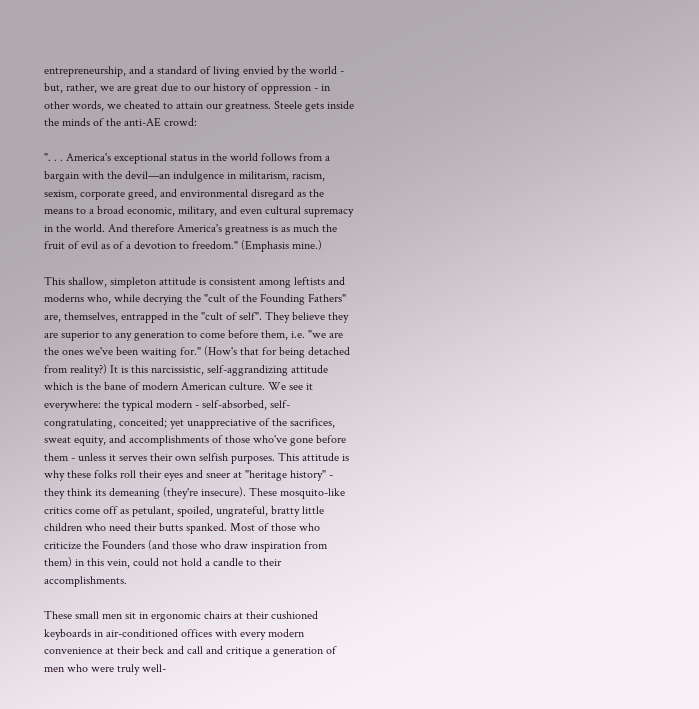entrepreneurship, and a standard of living envied by the world - but, rather, we are great due to our history of oppression - in other words, we cheated to attain our greatness. Steele gets inside the minds of the anti-AE crowd:

". . . America's exceptional status in the world follows from a bargain with the devil—an indulgence in militarism, racism, sexism, corporate greed, and environmental disregard as the means to a broad economic, military, and even cultural supremacy in the world. And therefore America's greatness is as much the fruit of evil as of a devotion to freedom." (Emphasis mine.)

This shallow, simpleton attitude is consistent among leftists and moderns who, while decrying the "cult of the Founding Fathers" are, themselves, entrapped in the "cult of self". They believe they are superior to any generation to come before them, i.e. "we are the ones we've been waiting for." (How's that for being detached from reality?) It is this narcissistic, self-aggrandizing attitude which is the bane of modern American culture. We see it everywhere: the typical modern - self-absorbed, self-congratulating, conceited; yet unappreciative of the sacrifices, sweat equity, and accomplishments of those who've gone before them - unless it serves their own selfish purposes. This attitude is why these folks roll their eyes and sneer at "heritage history" - they think its demeaning (they're insecure). These mosquito-like critics come off as petulant, spoiled, ungrateful, bratty little children who need their butts spanked. Most of those who criticize the Founders (and those who draw inspiration from them) in this vein, could not hold a candle to their accomplishments.

These small men sit in ergonomic chairs at their cushioned keyboards in air-conditioned offices with every modern convenience at their beck and call and critique a generation of men who were truly well-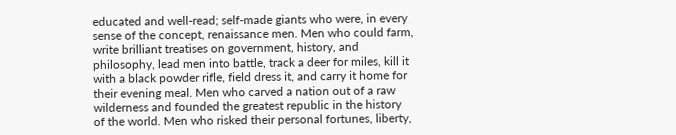educated and well-read; self-made giants who were, in every sense of the concept, renaissance men. Men who could farm, write brilliant treatises on government, history, and philosophy, lead men into battle, track a deer for miles, kill it with a black powder rifle, field dress it, and carry it home for their evening meal. Men who carved a nation out of a raw wilderness and founded the greatest republic in the history of the world. Men who risked their personal fortunes, liberty,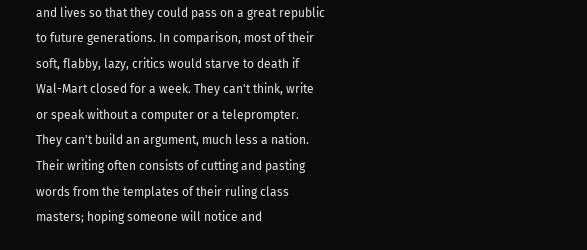and lives so that they could pass on a great republic to future generations. In comparison, most of their soft, flabby, lazy, critics would starve to death if Wal-Mart closed for a week. They can't think, write or speak without a computer or a teleprompter. They can't build an argument, much less a nation. Their writing often consists of cutting and pasting words from the templates of their ruling class masters; hoping someone will notice and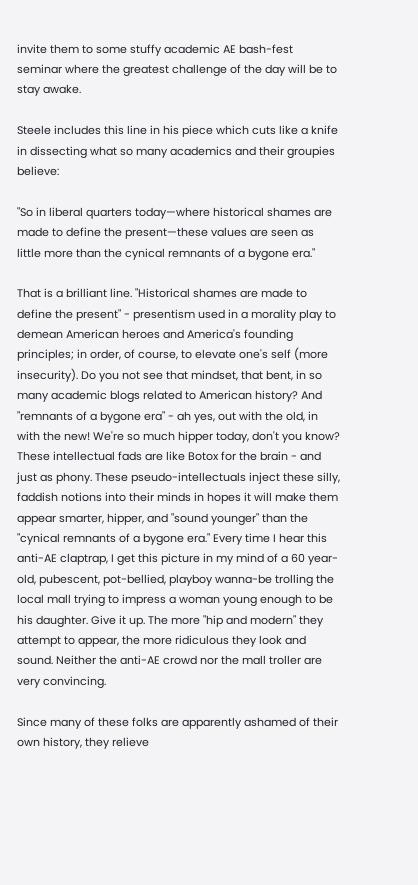invite them to some stuffy academic AE bash-fest seminar where the greatest challenge of the day will be to stay awake.

Steele includes this line in his piece which cuts like a knife in dissecting what so many academics and their groupies believe:

"So in liberal quarters today—where historical shames are made to define the present—these values are seen as little more than the cynical remnants of a bygone era."

That is a brilliant line. "Historical shames are made to define the present" - presentism used in a morality play to demean American heroes and America's founding principles; in order, of course, to elevate one's self (more insecurity). Do you not see that mindset, that bent, in so many academic blogs related to American history? And "remnants of a bygone era" - ah yes, out with the old, in with the new! We're so much hipper today, don't you know? These intellectual fads are like Botox for the brain - and just as phony. These pseudo-intellectuals inject these silly, faddish notions into their minds in hopes it will make them appear smarter, hipper, and "sound younger" than the "cynical remnants of a bygone era." Every time I hear this anti-AE claptrap, I get this picture in my mind of a 60 year-old, pubescent, pot-bellied, playboy wanna-be trolling the local mall trying to impress a woman young enough to be his daughter. Give it up. The more "hip and modern" they attempt to appear, the more ridiculous they look and sound. Neither the anti-AE crowd nor the mall troller are very convincing.

Since many of these folks are apparently ashamed of their own history, they relieve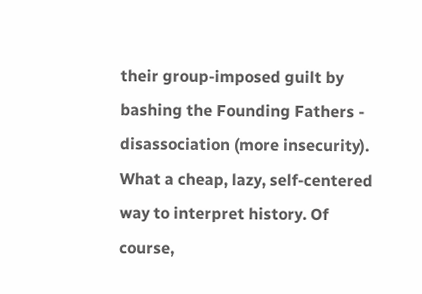their group-imposed guilt by bashing the Founding Fathers - disassociation (more insecurity). What a cheap, lazy, self-centered way to interpret history. Of course,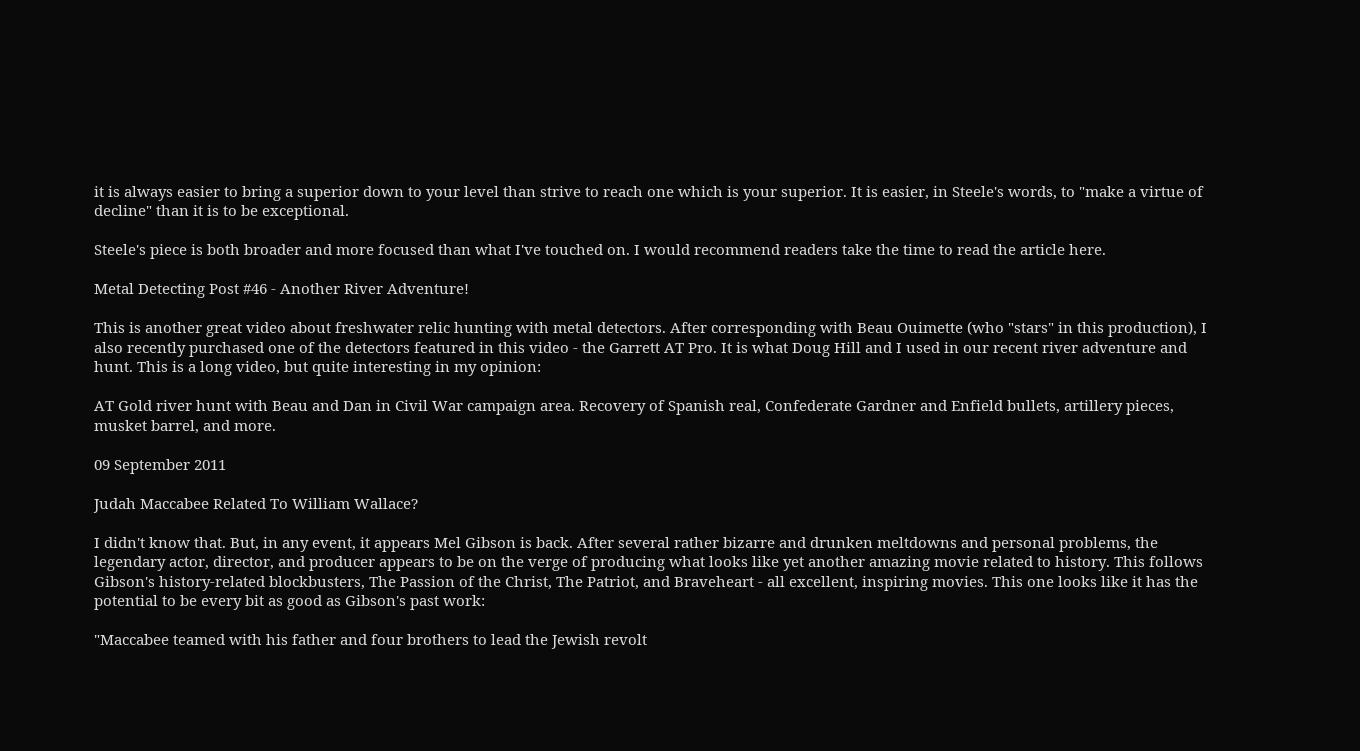it is always easier to bring a superior down to your level than strive to reach one which is your superior. It is easier, in Steele's words, to "make a virtue of decline" than it is to be exceptional.

Steele's piece is both broader and more focused than what I've touched on. I would recommend readers take the time to read the article here.

Metal Detecting Post #46 - Another River Adventure!

This is another great video about freshwater relic hunting with metal detectors. After corresponding with Beau Ouimette (who "stars" in this production), I also recently purchased one of the detectors featured in this video - the Garrett AT Pro. It is what Doug Hill and I used in our recent river adventure and hunt. This is a long video, but quite interesting in my opinion:

AT Gold river hunt with Beau and Dan in Civil War campaign area. Recovery of Spanish real, Confederate Gardner and Enfield bullets, artillery pieces, musket barrel, and more.

09 September 2011

Judah Maccabee Related To William Wallace?

I didn't know that. But, in any event, it appears Mel Gibson is back. After several rather bizarre and drunken meltdowns and personal problems, the legendary actor, director, and producer appears to be on the verge of producing what looks like yet another amazing movie related to history. This follows Gibson's history-related blockbusters, The Passion of the Christ, The Patriot, and Braveheart - all excellent, inspiring movies. This one looks like it has the potential to be every bit as good as Gibson's past work:

"Maccabee teamed with his father and four brothers to lead the Jewish revolt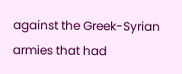against the Greek-Syrian armies that had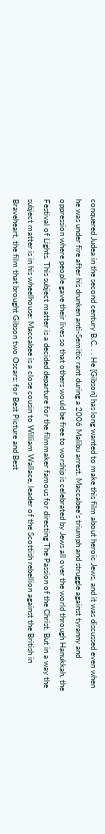conquered Judea in the second century B.C. . . He [Gibson] has long wanted to make this film about heroic Jews, and it was discussed even when he was under fire after his drunken anti-Semitic rant during a 2006 Malibu arrest. Maccabee’s triumph and struggle against tyranny and oppression where people gave their lives so that others would be free to worship is celebrated by Jews all over the world through Hanukkah, the Festival of Lights. This subject matter is a decided departure for the filmmaker famous for directing The Passion of the Christ. But in a way the subject matter is in his wheelhouse: Maccabee is a close cousin to William Wallace, leader of the Scottish rebellion against the British in Braveheart, the film that brought Gibson two Oscars: for Best Picture and Best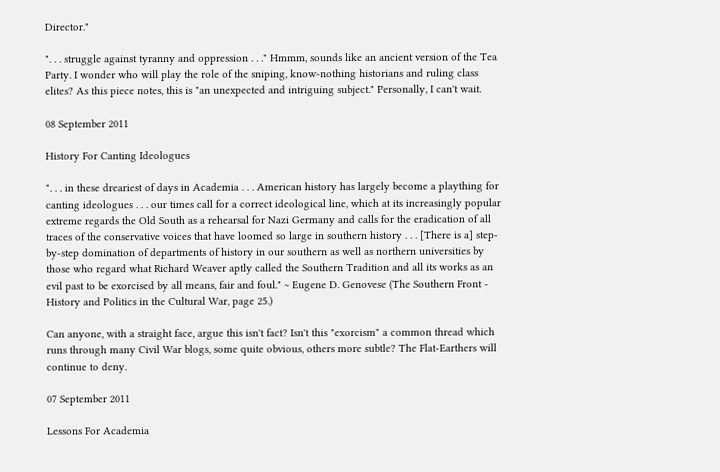Director."

". . . struggle against tyranny and oppression . . ." Hmmm, sounds like an ancient version of the Tea Party. I wonder who will play the role of the sniping, know-nothing historians and ruling class elites? As this piece notes, this is "an unexpected and intriguing subject." Personally, I can't wait.

08 September 2011

History For Canting Ideologues

". . . in these dreariest of days in Academia . . . American history has largely become a plaything for canting ideologues . . . our times call for a correct ideological line, which at its increasingly popular extreme regards the Old South as a rehearsal for Nazi Germany and calls for the eradication of all traces of the conservative voices that have loomed so large in southern history . . . [There is a] step-by-step domination of departments of history in our southern as well as northern universities by those who regard what Richard Weaver aptly called the Southern Tradition and all its works as an evil past to be exorcised by all means, fair and foul." ~ Eugene D. Genovese (The Southern Front - History and Politics in the Cultural War, page 25.)

Can anyone, with a straight face, argue this isn't fact? Isn't this "exorcism" a common thread which runs through many Civil War blogs, some quite obvious, others more subtle? The Flat-Earthers will continue to deny.

07 September 2011

Lessons For Academia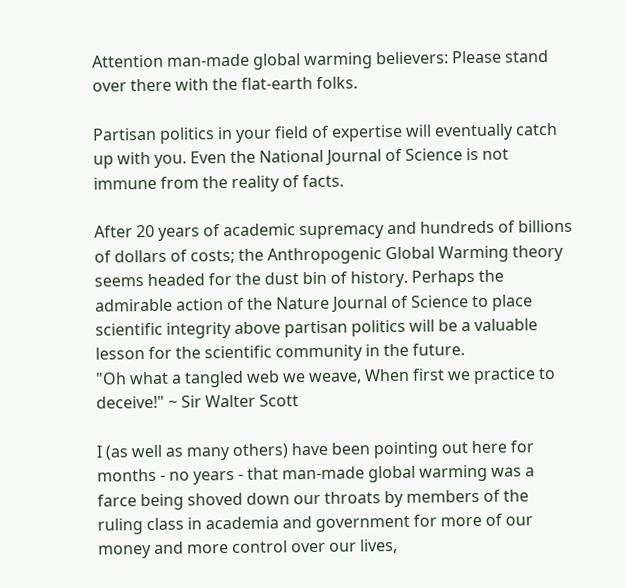Attention man-made global warming believers: Please stand over there with the flat-earth folks.

Partisan politics in your field of expertise will eventually catch up with you. Even the National Journal of Science is not immune from the reality of facts.

After 20 years of academic supremacy and hundreds of billions of dollars of costs; the Anthropogenic Global Warming theory seems headed for the dust bin of history. Perhaps the admirable action of the Nature Journal of Science to place scientific integrity above partisan politics will be a valuable lesson for the scientific community in the future.
"Oh what a tangled web we weave, When first we practice to deceive!" ~ Sir Walter Scott

I (as well as many others) have been pointing out here for months - no years - that man-made global warming was a farce being shoved down our throats by members of the ruling class in academia and government for more of our money and more control over our lives,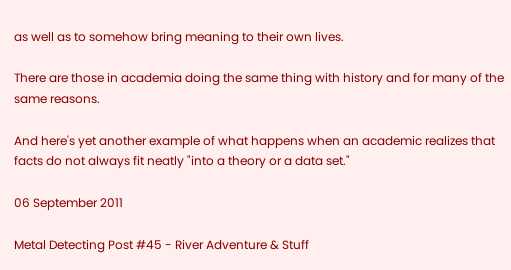as well as to somehow bring meaning to their own lives.

There are those in academia doing the same thing with history and for many of the same reasons.

And here's yet another example of what happens when an academic realizes that facts do not always fit neatly "into a theory or a data set."

06 September 2011

Metal Detecting Post #45 - River Adventure & Stuff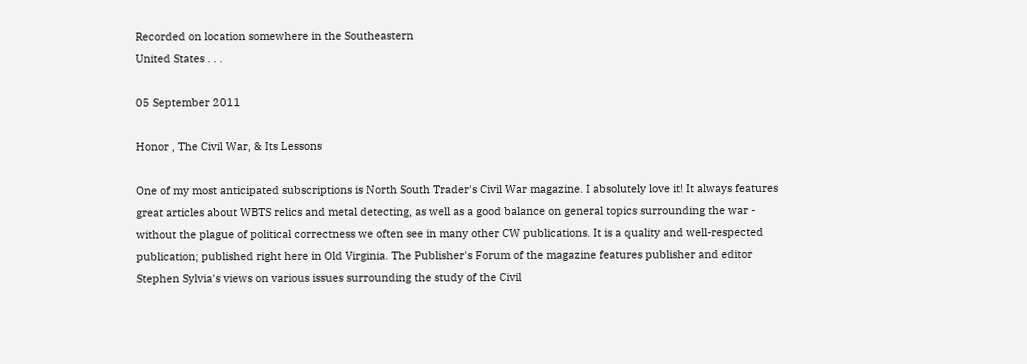Recorded on location somewhere in the Southeastern
United States . . .

05 September 2011

Honor , The Civil War, & Its Lessons

One of my most anticipated subscriptions is North South Trader's Civil War magazine. I absolutely love it! It always features great articles about WBTS relics and metal detecting, as well as a good balance on general topics surrounding the war - without the plague of political correctness we often see in many other CW publications. It is a quality and well-respected publication; published right here in Old Virginia. The Publisher's Forum of the magazine features publisher and editor Stephen Sylvia's views on various issues surrounding the study of the Civil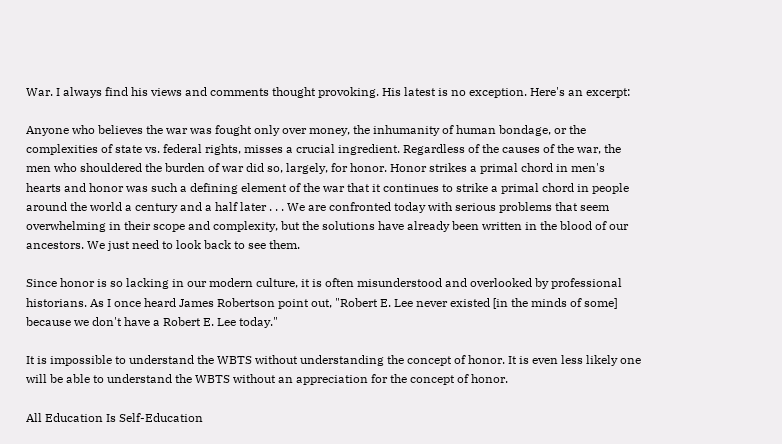War. I always find his views and comments thought provoking. His latest is no exception. Here's an excerpt:

Anyone who believes the war was fought only over money, the inhumanity of human bondage, or the complexities of state vs. federal rights, misses a crucial ingredient. Regardless of the causes of the war, the men who shouldered the burden of war did so, largely, for honor. Honor strikes a primal chord in men's hearts and honor was such a defining element of the war that it continues to strike a primal chord in people around the world a century and a half later . . . We are confronted today with serious problems that seem overwhelming in their scope and complexity, but the solutions have already been written in the blood of our ancestors. We just need to look back to see them.

Since honor is so lacking in our modern culture, it is often misunderstood and overlooked by professional historians. As I once heard James Robertson point out, "Robert E. Lee never existed [in the minds of some] because we don't have a Robert E. Lee today."

It is impossible to understand the WBTS without understanding the concept of honor. It is even less likely one will be able to understand the WBTS without an appreciation for the concept of honor.

All Education Is Self-Education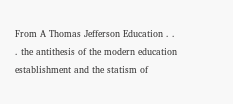From A Thomas Jefferson Education . . . the antithesis of the modern education establishment and the statism of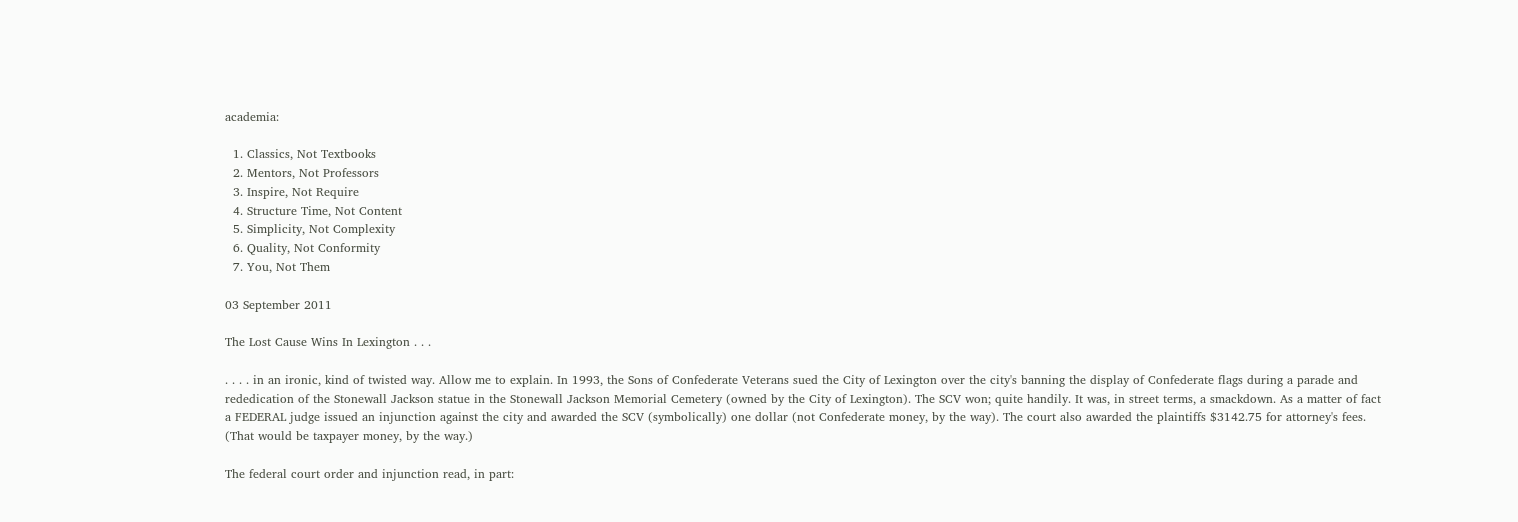academia:

  1. Classics, Not Textbooks
  2. Mentors, Not Professors
  3. Inspire, Not Require
  4. Structure Time, Not Content
  5. Simplicity, Not Complexity
  6. Quality, Not Conformity
  7. You, Not Them

03 September 2011

The Lost Cause Wins In Lexington . . .

. . . . in an ironic, kind of twisted way. Allow me to explain. In 1993, the Sons of Confederate Veterans sued the City of Lexington over the city's banning the display of Confederate flags during a parade and rededication of the Stonewall Jackson statue in the Stonewall Jackson Memorial Cemetery (owned by the City of Lexington). The SCV won; quite handily. It was, in street terms, a smackdown. As a matter of fact a FEDERAL judge issued an injunction against the city and awarded the SCV (symbolically) one dollar (not Confederate money, by the way). The court also awarded the plaintiffs $3142.75 for attorney's fees. (That would be taxpayer money, by the way.)

The federal court order and injunction read, in part: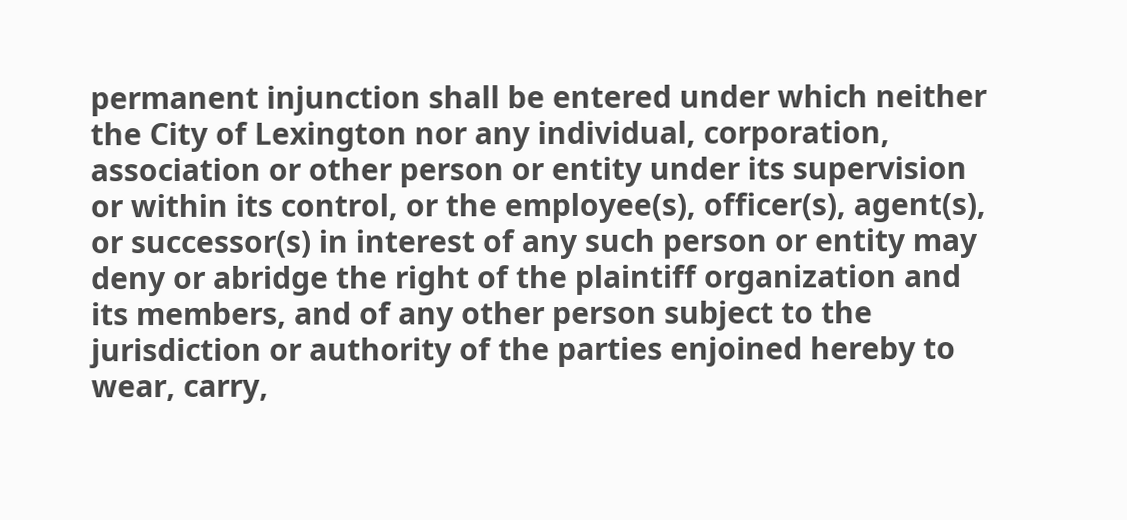permanent injunction shall be entered under which neither the City of Lexington nor any individual, corporation, association or other person or entity under its supervision or within its control, or the employee(s), officer(s), agent(s), or successor(s) in interest of any such person or entity may deny or abridge the right of the plaintiff organization and its members, and of any other person subject to the jurisdiction or authority of the parties enjoined hereby to wear, carry,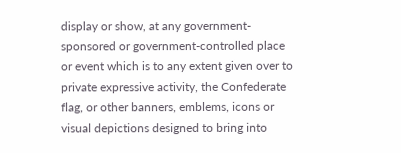display or show, at any government-sponsored or government-controlled place or event which is to any extent given over to private expressive activity, the Confederate flag, or other banners, emblems, icons or visual depictions designed to bring into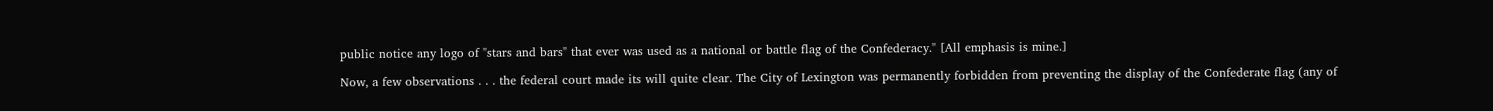public notice any logo of "stars and bars" that ever was used as a national or battle flag of the Confederacy." [All emphasis is mine.]

Now, a few observations . . . the federal court made its will quite clear. The City of Lexington was permanently forbidden from preventing the display of the Confederate flag (any of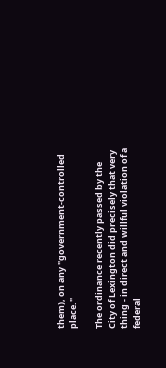them), on any "government-controlled place."

The ordinance recently passed by the City of Lexington did precisely that very thing - in direct and willful violation of a federal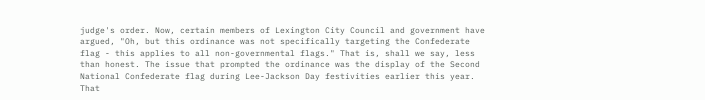judge's order. Now, certain members of Lexington City Council and government have argued, "Oh, but this ordinance was not specifically targeting the Confederate flag - this applies to all non-governmental flags." That is, shall we say, less than honest. The issue that prompted the ordinance was the display of the Second National Confederate flag during Lee-Jackson Day festivities earlier this year. That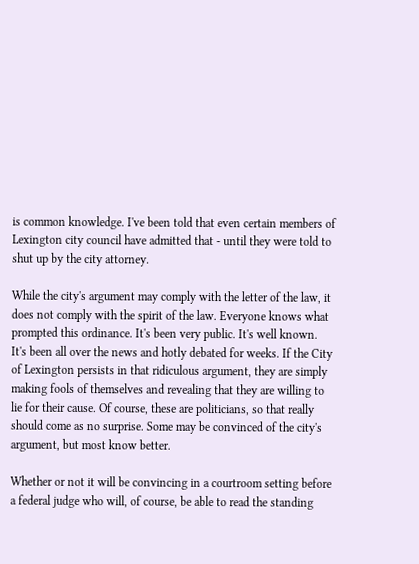is common knowledge. I've been told that even certain members of Lexington city council have admitted that - until they were told to shut up by the city attorney.

While the city's argument may comply with the letter of the law, it does not comply with the spirit of the law. Everyone knows what prompted this ordinance. It's been very public. It's well known. It's been all over the news and hotly debated for weeks. If the City of Lexington persists in that ridiculous argument, they are simply making fools of themselves and revealing that they are willing to lie for their cause. Of course, these are politicians, so that really should come as no surprise. Some may be convinced of the city's argument, but most know better.

Whether or not it will be convincing in a courtroom setting before a federal judge who will, of course, be able to read the standing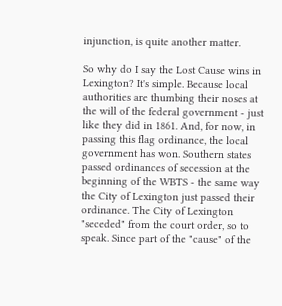injunction, is quite another matter.

So why do I say the Lost Cause wins in Lexington? It's simple. Because local authorities are thumbing their noses at the will of the federal government - just like they did in 1861. And, for now, in passing this flag ordinance, the local government has won. Southern states passed ordinances of secession at the beginning of the WBTS - the same way the City of Lexington just passed their ordinance. The City of Lexington "seceded" from the court order, so to speak. Since part of the "cause" of the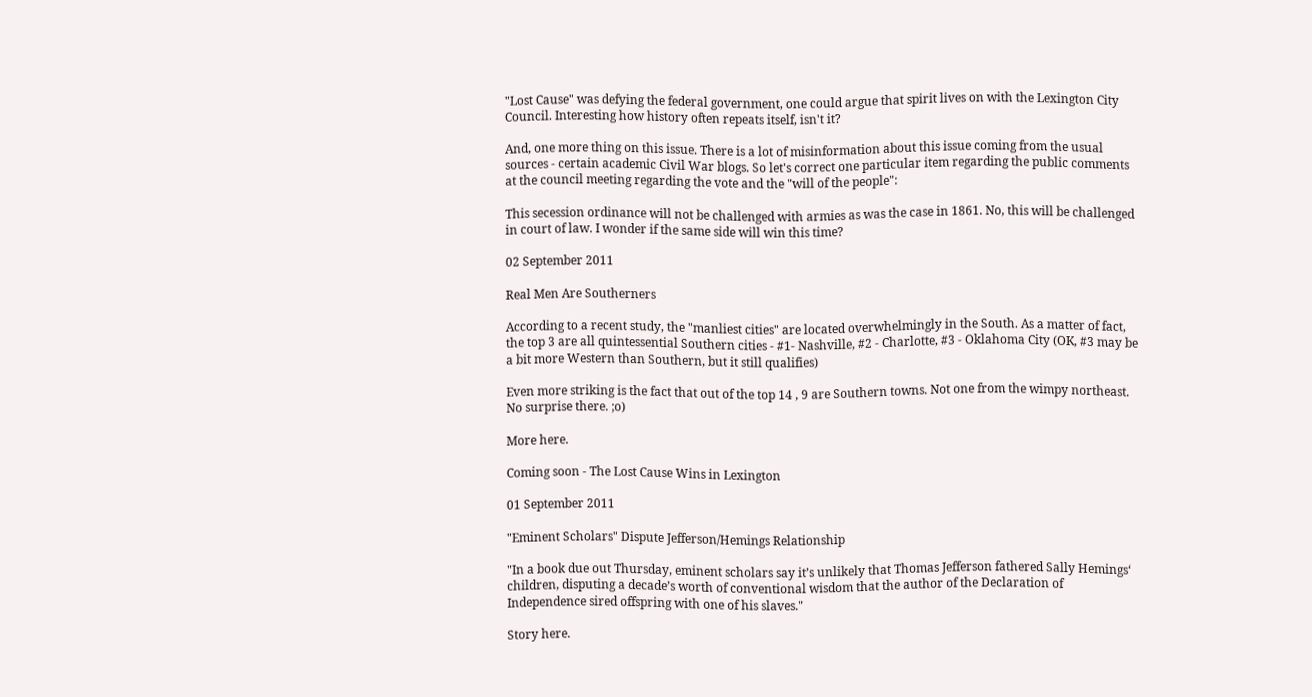"Lost Cause" was defying the federal government, one could argue that spirit lives on with the Lexington City Council. Interesting how history often repeats itself, isn't it?

And, one more thing on this issue. There is a lot of misinformation about this issue coming from the usual sources - certain academic Civil War blogs. So let's correct one particular item regarding the public comments at the council meeting regarding the vote and the "will of the people":

This secession ordinance will not be challenged with armies as was the case in 1861. No, this will be challenged in court of law. I wonder if the same side will win this time?

02 September 2011

Real Men Are Southerners

According to a recent study, the "manliest cities" are located overwhelmingly in the South. As a matter of fact, the top 3 are all quintessential Southern cities - #1- Nashville, #2 - Charlotte, #3 - Oklahoma City (OK, #3 may be a bit more Western than Southern, but it still qualifies)

Even more striking is the fact that out of the top 14 , 9 are Southern towns. Not one from the wimpy northeast. No surprise there. ;o)

More here.

Coming soon - The Lost Cause Wins in Lexington

01 September 2011

"Eminent Scholars" Dispute Jefferson/Hemings Relationship

"In a book due out Thursday, eminent scholars say it’s unlikely that Thomas Jefferson fathered Sally Hemings‘ children, disputing a decade’s worth of conventional wisdom that the author of the Declaration of Independence sired offspring with one of his slaves."

Story here.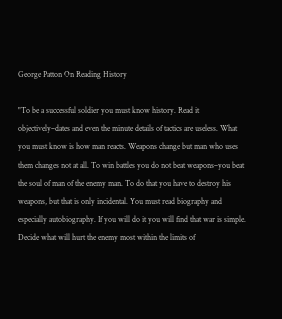George Patton On Reading History

"To be a successful soldier you must know history. Read it objectively–dates and even the minute details of tactics are useless. What you must know is how man reacts. Weapons change but man who uses them changes not at all. To win battles you do not beat weapons–you beat the soul of man of the enemy man. To do that you have to destroy his weapons, but that is only incidental. You must read biography and especially autobiography. If you will do it you will find that war is simple. Decide what will hurt the enemy most within the limits of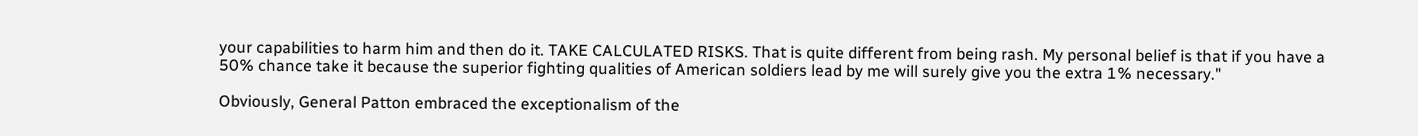your capabilities to harm him and then do it. TAKE CALCULATED RISKS. That is quite different from being rash. My personal belief is that if you have a 50% chance take it because the superior fighting qualities of American soldiers lead by me will surely give you the extra 1% necessary."

Obviously, General Patton embraced the exceptionalism of the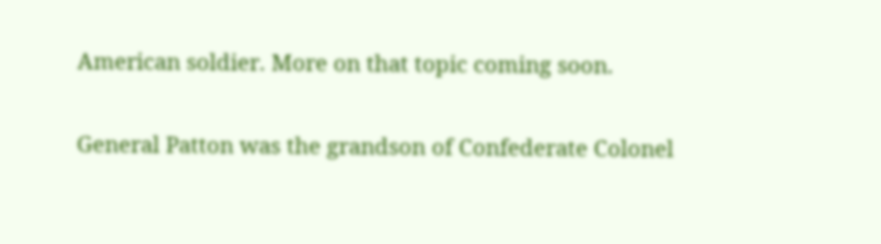American soldier. More on that topic coming soon.

General Patton was the grandson of Confederate Colonel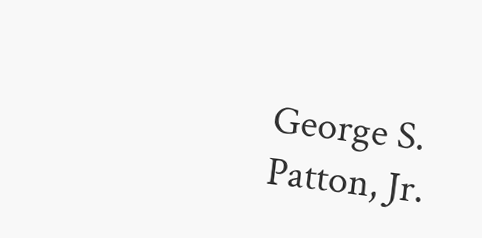George S. Patton, Jr.